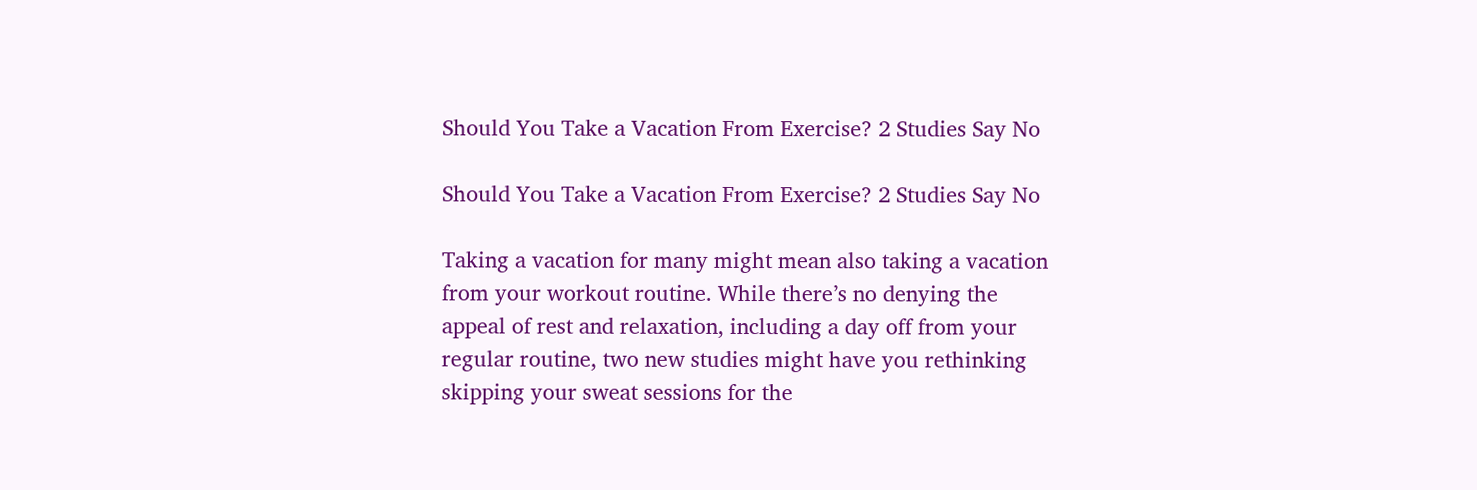Should You Take a Vacation From Exercise? 2 Studies Say No

Should You Take a Vacation From Exercise? 2 Studies Say No

Taking a vacation for many might mean also taking a vacation from your workout routine. While there’s no denying the appeal of rest and relaxation, including a day off from your regular routine, two new studies might have you rethinking skipping your sweat sessions for the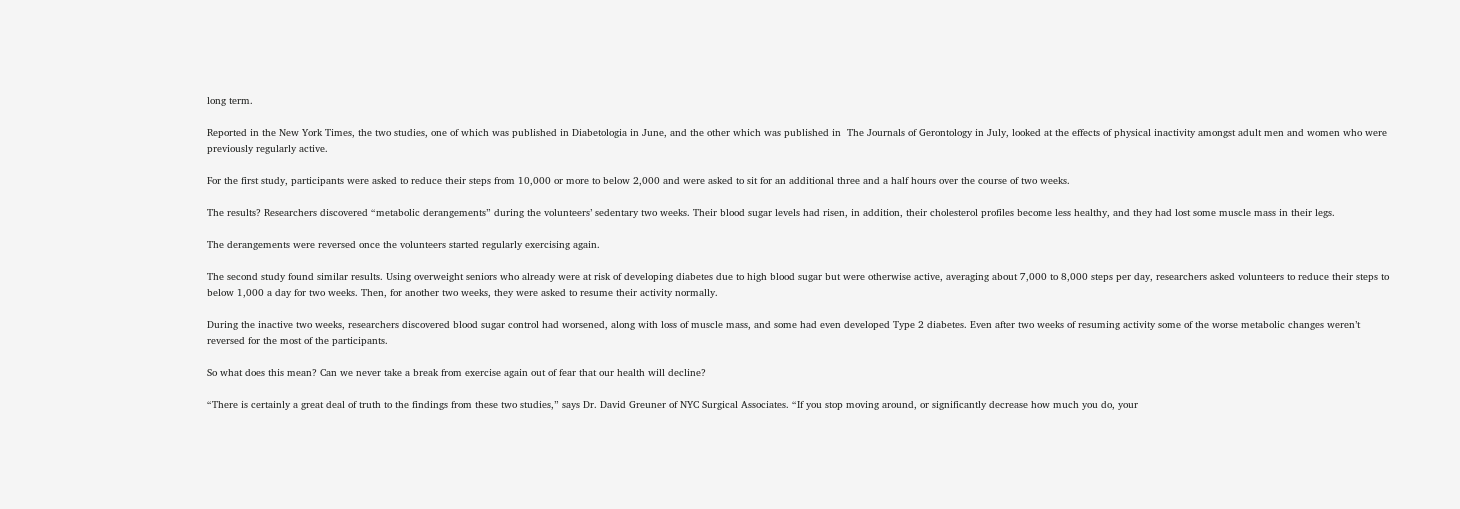long term.

Reported in the New York Times, the two studies, one of which was published in Diabetologia in June, and the other which was published in  The Journals of Gerontology in July, looked at the effects of physical inactivity amongst adult men and women who were previously regularly active.

For the first study, participants were asked to reduce their steps from 10,000 or more to below 2,000 and were asked to sit for an additional three and a half hours over the course of two weeks.

The results? Researchers discovered “metabolic derangements” during the volunteers’ sedentary two weeks. Their blood sugar levels had risen, in addition, their cholesterol profiles become less healthy, and they had lost some muscle mass in their legs.

The derangements were reversed once the volunteers started regularly exercising again.

The second study found similar results. Using overweight seniors who already were at risk of developing diabetes due to high blood sugar but were otherwise active, averaging about 7,000 to 8,000 steps per day, researchers asked volunteers to reduce their steps to below 1,000 a day for two weeks. Then, for another two weeks, they were asked to resume their activity normally.

During the inactive two weeks, researchers discovered blood sugar control had worsened, along with loss of muscle mass, and some had even developed Type 2 diabetes. Even after two weeks of resuming activity some of the worse metabolic changes weren’t reversed for the most of the participants.

So what does this mean? Can we never take a break from exercise again out of fear that our health will decline?

“There is certainly a great deal of truth to the findings from these two studies,” says Dr. David Greuner of NYC Surgical Associates. “If you stop moving around, or significantly decrease how much you do, your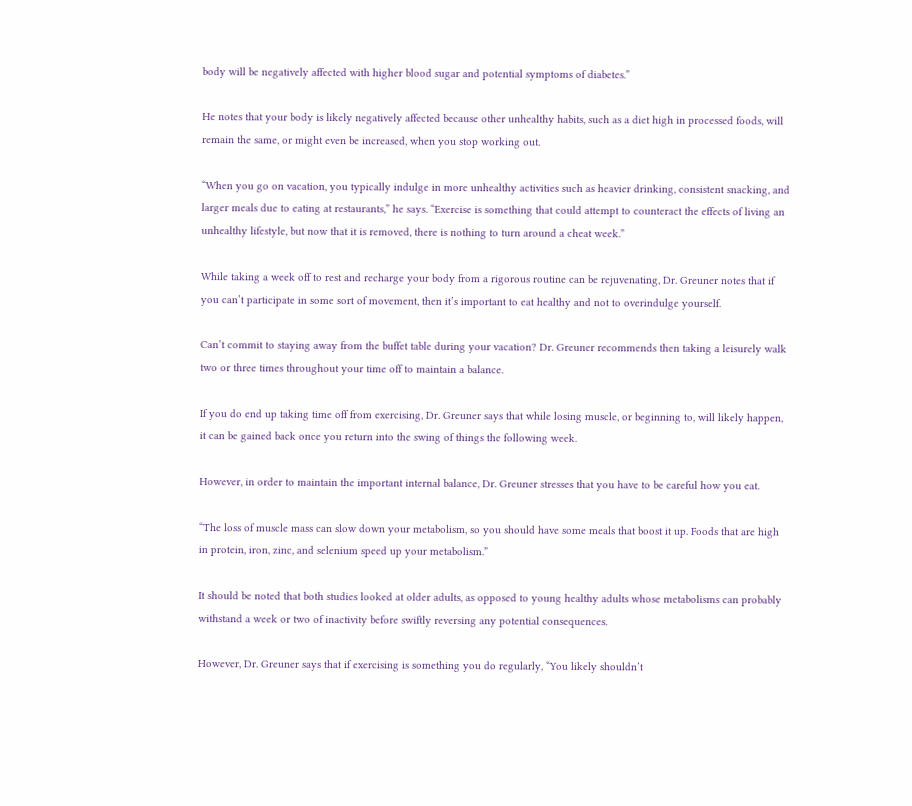body will be negatively affected with higher blood sugar and potential symptoms of diabetes.”

He notes that your body is likely negatively affected because other unhealthy habits, such as a diet high in processed foods, will remain the same, or might even be increased, when you stop working out.

“When you go on vacation, you typically indulge in more unhealthy activities such as heavier drinking, consistent snacking, and larger meals due to eating at restaurants,” he says. “Exercise is something that could attempt to counteract the effects of living an unhealthy lifestyle, but now that it is removed, there is nothing to turn around a cheat week.”

While taking a week off to rest and recharge your body from a rigorous routine can be rejuvenating, Dr. Greuner notes that if you can’t participate in some sort of movement, then it’s important to eat healthy and not to overindulge yourself.

Can’t commit to staying away from the buffet table during your vacation? Dr. Greuner recommends then taking a leisurely walk two or three times throughout your time off to maintain a balance.

If you do end up taking time off from exercising, Dr. Greuner says that while losing muscle, or beginning to, will likely happen, it can be gained back once you return into the swing of things the following week.

However, in order to maintain the important internal balance, Dr. Greuner stresses that you have to be careful how you eat.

“The loss of muscle mass can slow down your metabolism, so you should have some meals that boost it up. Foods that are high in protein, iron, zinc, and selenium speed up your metabolism.”

It should be noted that both studies looked at older adults, as opposed to young healthy adults whose metabolisms can probably withstand a week or two of inactivity before swiftly reversing any potential consequences.

However, Dr. Greuner says that if exercising is something you do regularly, “You likely shouldn’t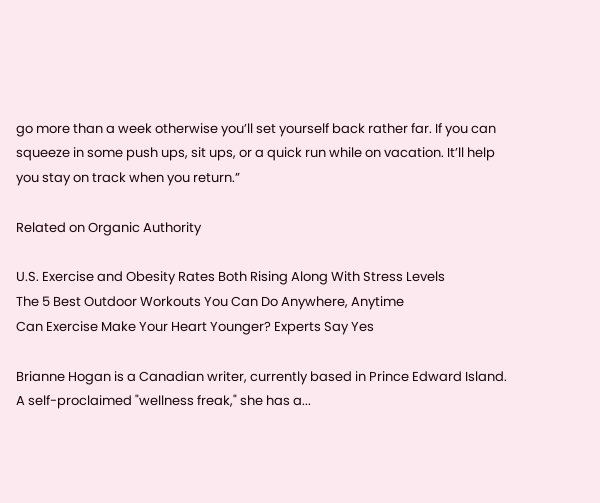go more than a week otherwise you’ll set yourself back rather far. If you can squeeze in some push ups, sit ups, or a quick run while on vacation. It’ll help you stay on track when you return.”

Related on Organic Authority

U.S. Exercise and Obesity Rates Both Rising Along With Stress Levels
The 5 Best Outdoor Workouts You Can Do Anywhere, Anytime
Can Exercise Make Your Heart Younger? Experts Say Yes

Brianne Hogan is a Canadian writer, currently based in Prince Edward Island. A self-proclaimed "wellness freak," she has a...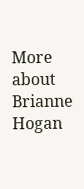More about Brianne Hogan